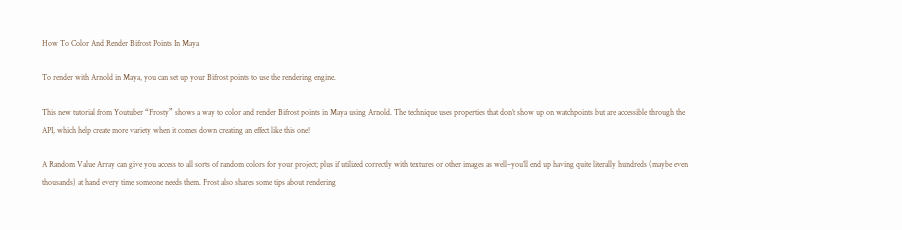How To Color And Render Bifrost Points In Maya

To render with Arnold in Maya, you can set up your Bifrost points to use the rendering engine.

This new tutorial from Youtuber “Frosty” shows a way to color and render Bifrost points in Maya using Arnold. The technique uses properties that don’t show up on watchpoints but are accessible through the API, which help create more variety when it comes down creating an effect like this one!

A Random Value Array can give you access to all sorts of random colors for your project; plus if utilized correctly with textures or other images as well–you’ll end up having quite literally hundreds (maybe even thousands) at hand every time someone needs them. Frost also shares some tips about rendering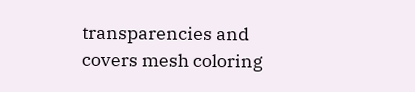transparencies and covers mesh coloring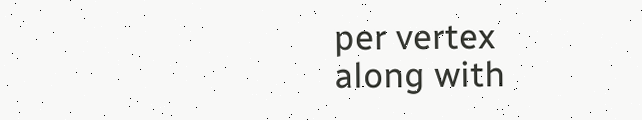per vertex along with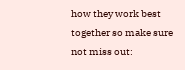how they work best together so make sure not miss out: